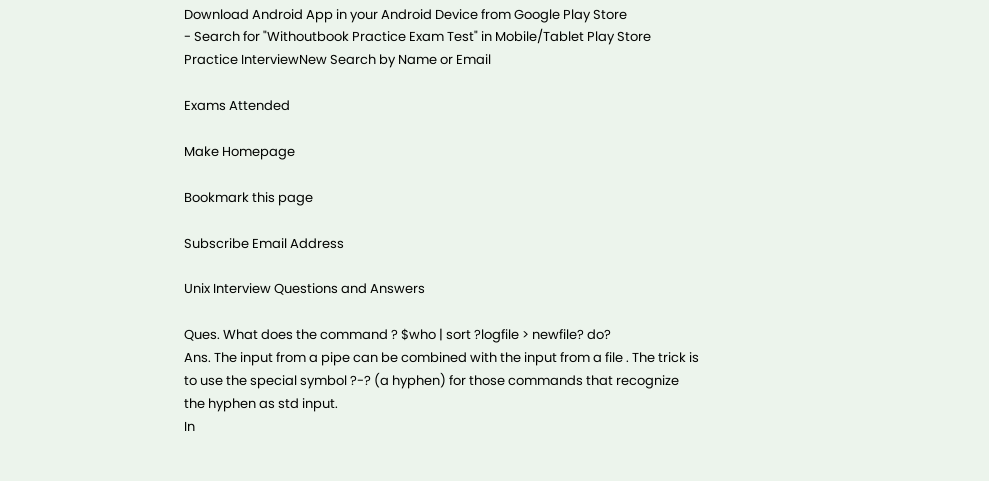Download Android App in your Android Device from Google Play Store
- Search for "Withoutbook Practice Exam Test" in Mobile/Tablet Play Store
Practice InterviewNew Search by Name or Email

Exams Attended

Make Homepage

Bookmark this page

Subscribe Email Address

Unix Interview Questions and Answers

Ques. What does the command ? $who | sort ?logfile > newfile? do?
Ans. The input from a pipe can be combined with the input from a file . The trick is to use the special symbol ?-? (a hyphen) for those commands that recognize the hyphen as std input.
In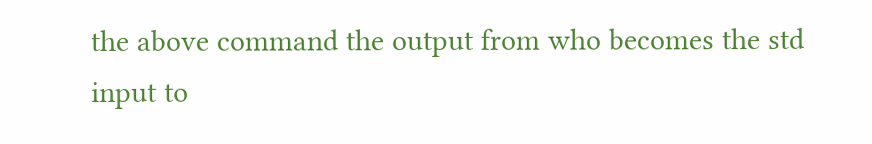the above command the output from who becomes the std input to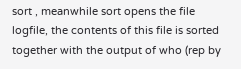sort , meanwhile sort opens the file logfile, the contents of this file is sorted together with the output of who (rep by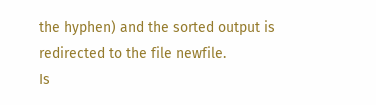the hyphen) and the sorted output is redirected to the file newfile.
Is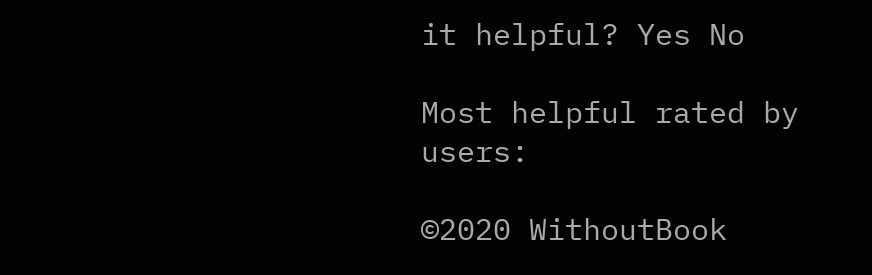it helpful? Yes No

Most helpful rated by users:

©2020 WithoutBook